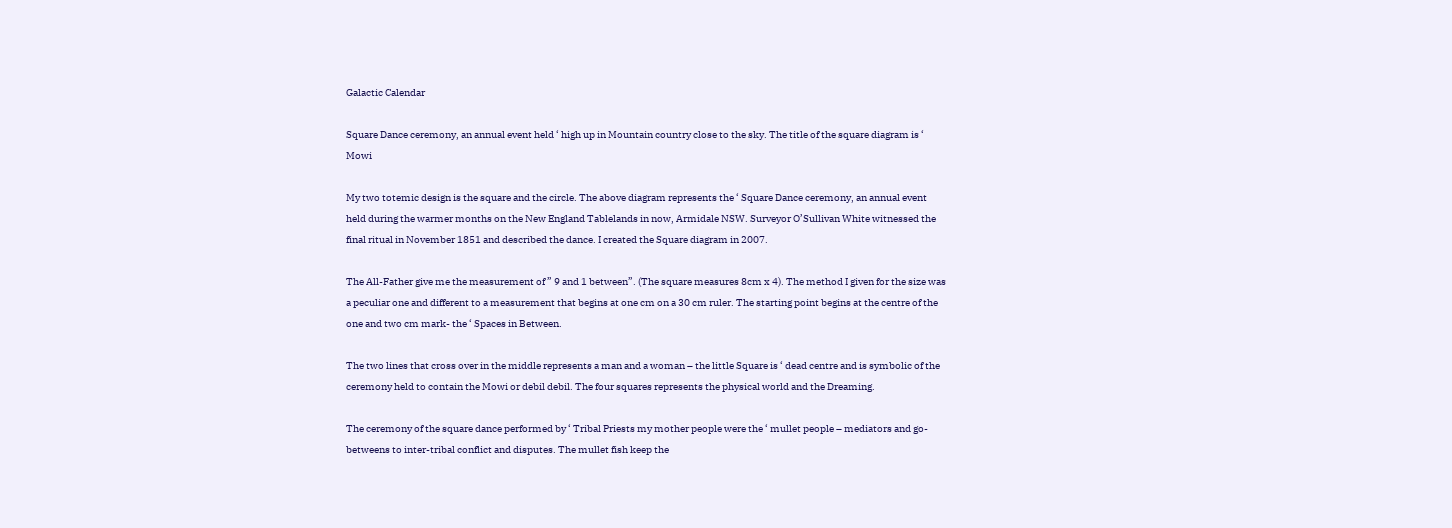Galactic Calendar

Square Dance ceremony, an annual event held ‘ high up in Mountain country close to the sky. The title of the square diagram is ‘ Mowi

My two totemic design is the square and the circle. The above diagram represents the ‘ Square Dance ceremony, an annual event held during the warmer months on the New England Tablelands in now, Armidale NSW. Surveyor O’Sullivan White witnessed the final ritual in November 1851 and described the dance. I created the Square diagram in 2007.

The All-Father give me the measurement of ” 9 and 1 between”. (The square measures 8cm x 4). The method I given for the size was a peculiar one and different to a measurement that begins at one cm on a 30 cm ruler. The starting point begins at the centre of the one and two cm mark- the ‘ Spaces in Between.

The two lines that cross over in the middle represents a man and a woman – the little Square is ‘ dead centre and is symbolic of the ceremony held to contain the Mowi or debil debil. The four squares represents the physical world and the Dreaming.

The ceremony of the square dance performed by ‘ Tribal Priests my mother people were the ‘ mullet people – mediators and go-betweens to inter-tribal conflict and disputes. The mullet fish keep the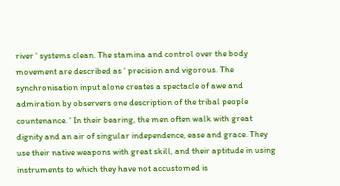river ‘ systems clean. The stamina and control over the body movement are described as ‘ precision and vigorous. The synchronisation input alone creates a spectacle of awe and admiration by observers one description of the tribal people countenance. ‘ In their bearing, the men often walk with great dignity and an air of singular independence, ease and grace. They use their native weapons with great skill, and their aptitude in using instruments to which they have not accustomed is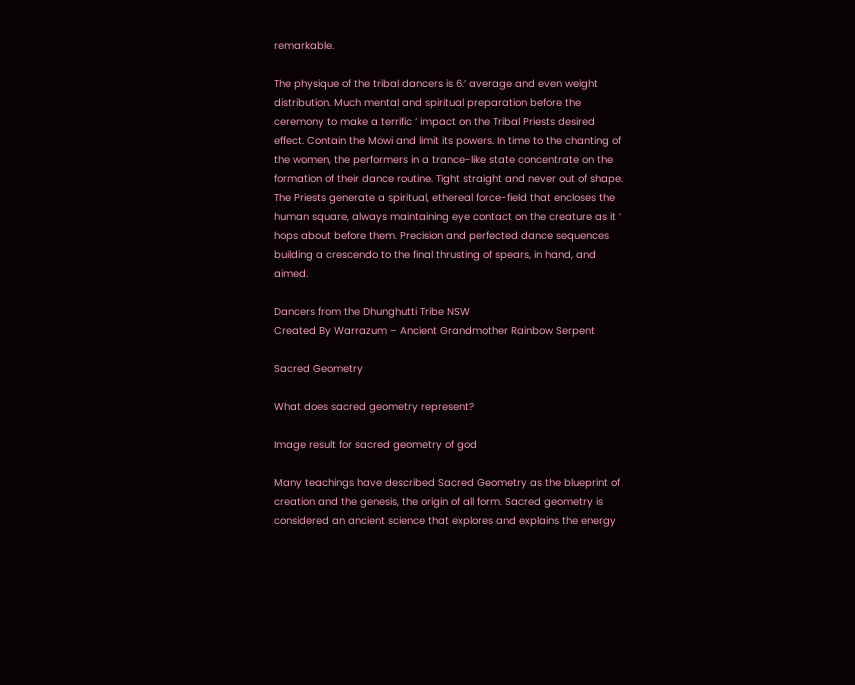remarkable.

The physique of the tribal dancers is 6.’ average and even weight distribution. Much mental and spiritual preparation before the ceremony to make a terrific ‘ impact on the Tribal Priests desired effect. Contain the Mowi and limit its powers. In time to the chanting of the women, the performers in a trance-like state concentrate on the formation of their dance routine. Tight straight and never out of shape. The Priests generate a spiritual, ethereal force-field that encloses the human square, always maintaining eye contact on the creature as it ‘ hops about before them. Precision and perfected dance sequences building a crescendo to the final thrusting of spears, in hand, and aimed.

Dancers from the Dhunghutti Tribe NSW
Created By Warrazum – Ancient Grandmother Rainbow Serpent

Sacred Geometry

What does sacred geometry represent?

Image result for sacred geometry of god

Many teachings have described Sacred Geometry as the blueprint of creation and the genesis, the origin of all form. Sacred geometry is considered an ancient science that explores and explains the energy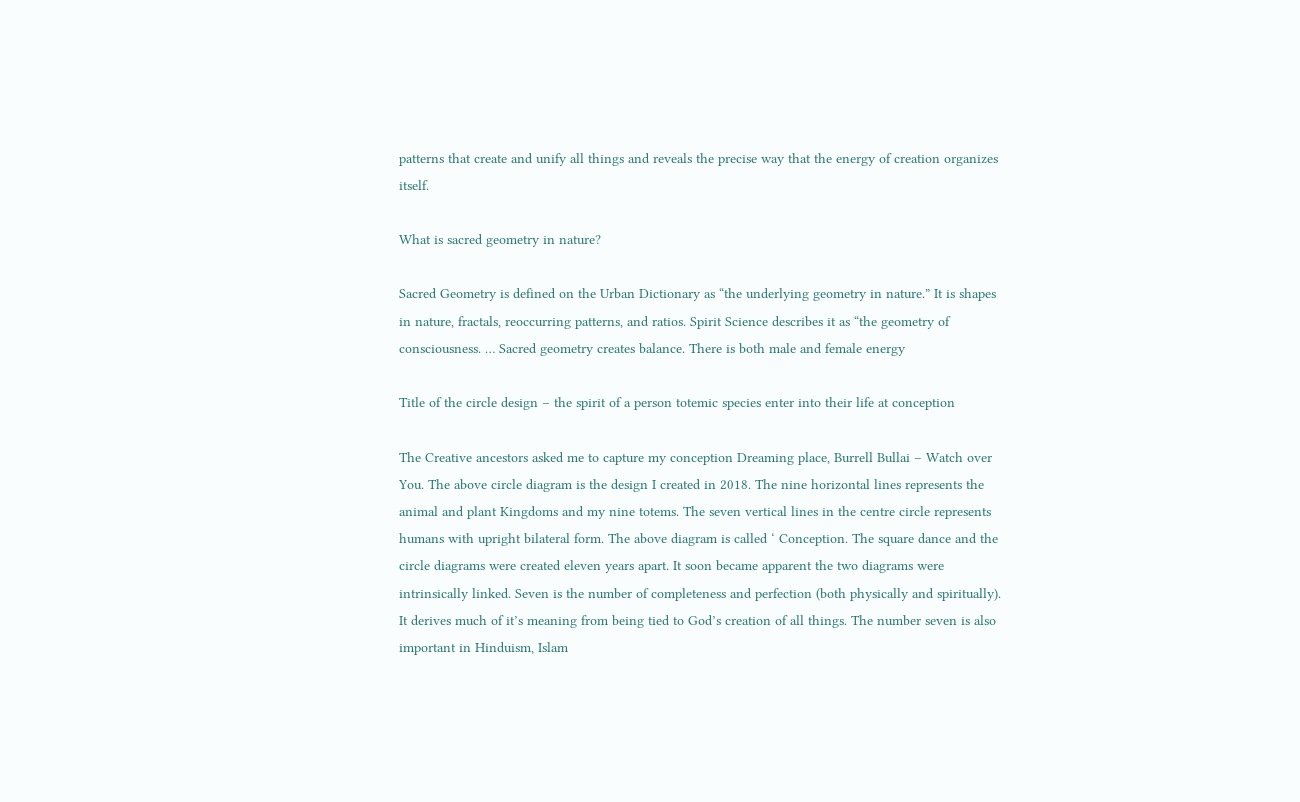patterns that create and unify all things and reveals the precise way that the energy of creation organizes itself.

What is sacred geometry in nature?

Sacred Geometry is defined on the Urban Dictionary as “the underlying geometry in nature.” It is shapes in nature, fractals, reoccurring patterns, and ratios. Spirit Science describes it as “the geometry of consciousness. … Sacred geometry creates balance. There is both male and female energy

Title of the circle design – the spirit of a person totemic species enter into their life at conception

The Creative ancestors asked me to capture my conception Dreaming place, Burrell Bullai – Watch over You. The above circle diagram is the design I created in 2018. The nine horizontal lines represents the animal and plant Kingdoms and my nine totems. The seven vertical lines in the centre circle represents humans with upright bilateral form. The above diagram is called ‘ Conception. The square dance and the circle diagrams were created eleven years apart. It soon became apparent the two diagrams were intrinsically linked. Seven is the number of completeness and perfection (both physically and spiritually). It derives much of it’s meaning from being tied to God’s creation of all things. The number seven is also important in Hinduism, Islam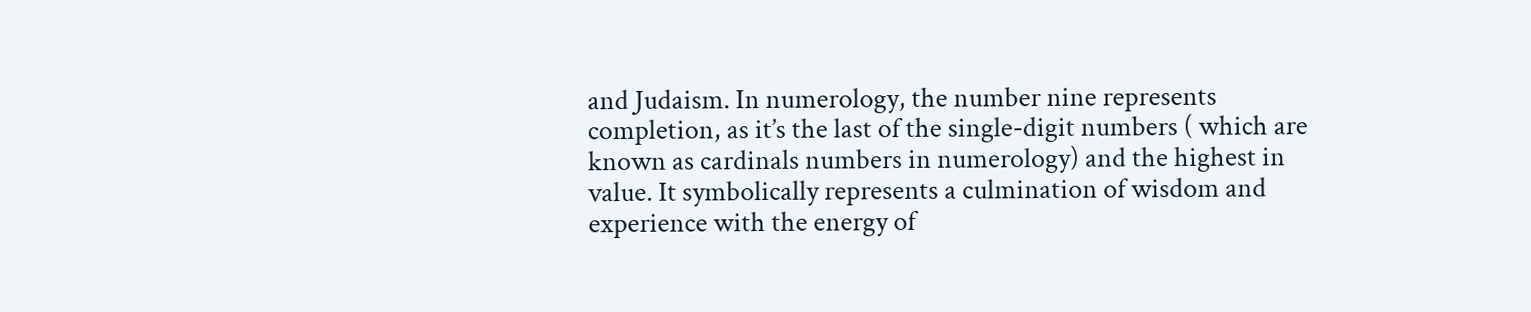and Judaism. In numerology, the number nine represents completion, as it’s the last of the single-digit numbers ( which are known as cardinals numbers in numerology) and the highest in value. It symbolically represents a culmination of wisdom and experience with the energy of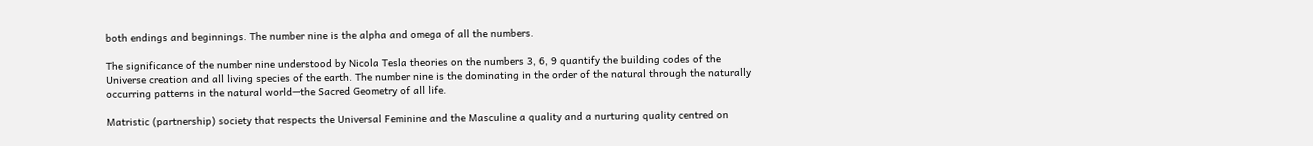both endings and beginnings. The number nine is the alpha and omega of all the numbers.

The significance of the number nine understood by Nicola Tesla theories on the numbers 3, 6, 9 quantify the building codes of the Universe creation and all living species of the earth. The number nine is the dominating in the order of the natural through the naturally occurring patterns in the natural world—the Sacred Geometry of all life.

Matristic (partnership) society that respects the Universal Feminine and the Masculine a quality and a nurturing quality centred on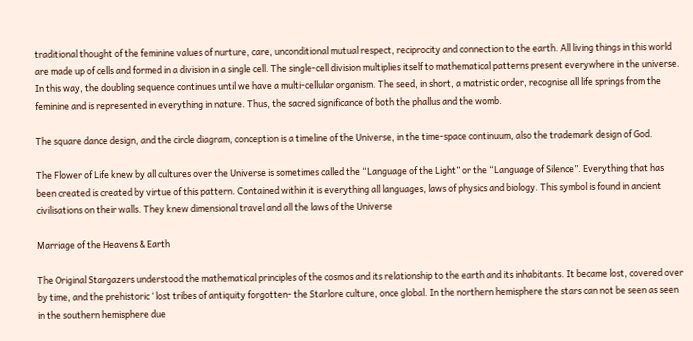traditional thought of the feminine values of nurture, care, unconditional mutual respect, reciprocity and connection to the earth. All living things in this world are made up of cells and formed in a division in a single cell. The single-cell division multiplies itself to mathematical patterns present everywhere in the universe. In this way, the doubling sequence continues until we have a multi-cellular organism. The seed, in short, a matristic order, recognise all life springs from the feminine and is represented in everything in nature. Thus, the sacred significance of both the phallus and the womb.

The square dance design, and the circle diagram, conception is a timeline of the Universe, in the time-space continuum, also the trademark design of God.

The Flower of Life knew by all cultures over the Universe is sometimes called the “Language of the Light” or the “Language of Silence”. Everything that has been created is created by virtue of this pattern. Contained within it is everything all languages, laws of physics and biology. This symbol is found in ancient civilisations on their walls. They knew dimensional travel and all the laws of the Universe

Marriage of the Heavens & Earth

The Original Stargazers understood the mathematical principles of the cosmos and its relationship to the earth and its inhabitants. It became lost, covered over by time, and the prehistoric ‘ lost tribes of antiquity forgotten- the Starlore culture, once global. In the northern hemisphere the stars can not be seen as seen in the southern hemisphere due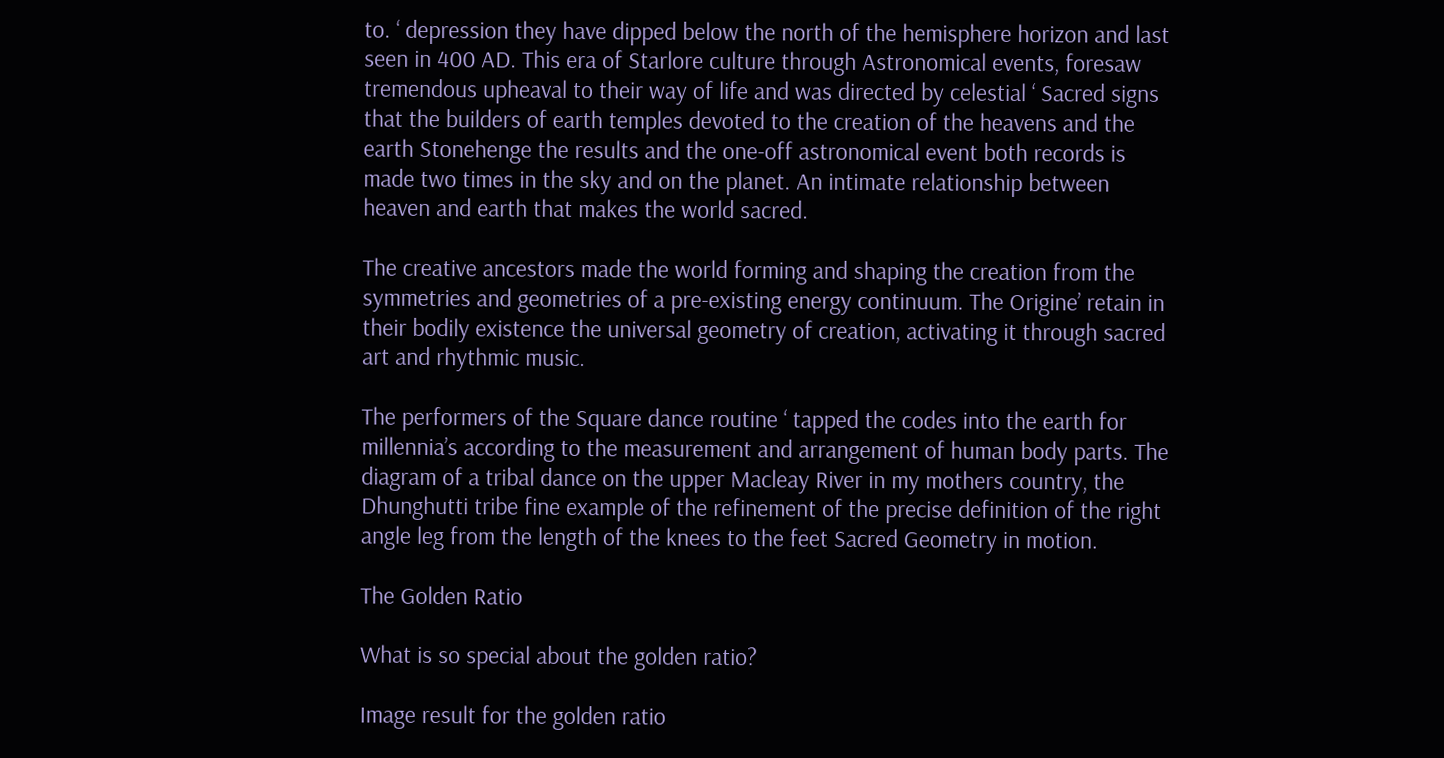to. ‘ depression they have dipped below the north of the hemisphere horizon and last seen in 400 AD. This era of Starlore culture through Astronomical events, foresaw tremendous upheaval to their way of life and was directed by celestial ‘ Sacred signs that the builders of earth temples devoted to the creation of the heavens and the earth Stonehenge the results and the one-off astronomical event both records is made two times in the sky and on the planet. An intimate relationship between heaven and earth that makes the world sacred.

The creative ancestors made the world forming and shaping the creation from the symmetries and geometries of a pre-existing energy continuum. The Origine’ retain in their bodily existence the universal geometry of creation, activating it through sacred art and rhythmic music.

The performers of the Square dance routine ‘ tapped the codes into the earth for millennia’s according to the measurement and arrangement of human body parts. The diagram of a tribal dance on the upper Macleay River in my mothers country, the Dhunghutti tribe fine example of the refinement of the precise definition of the right angle leg from the length of the knees to the feet Sacred Geometry in motion.

The Golden Ratio

What is so special about the golden ratio?

Image result for the golden ratio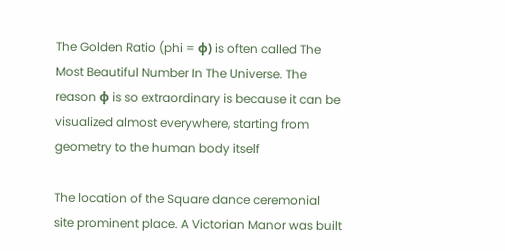The Golden Ratio (phi = φ) is often called The Most Beautiful Number In The Universe. The reason φ is so extraordinary is because it can be visualized almost everywhere, starting from geometry to the human body itself

The location of the Square dance ceremonial site prominent place. A Victorian Manor was built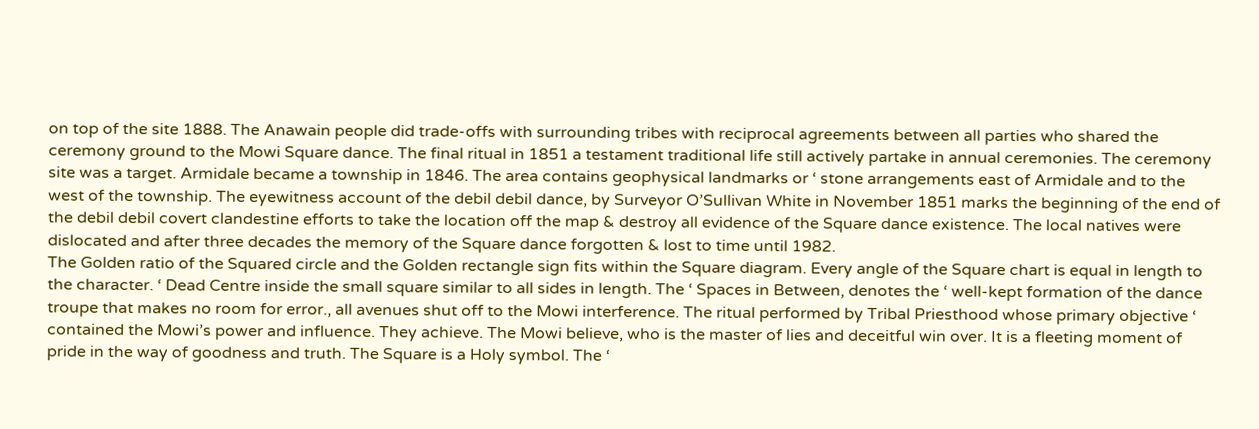on top of the site 1888. The Anawain people did trade-offs with surrounding tribes with reciprocal agreements between all parties who shared the ceremony ground to the Mowi Square dance. The final ritual in 1851 a testament traditional life still actively partake in annual ceremonies. The ceremony site was a target. Armidale became a township in 1846. The area contains geophysical landmarks or ‘ stone arrangements east of Armidale and to the west of the township. The eyewitness account of the debil debil dance, by Surveyor O’Sullivan White in November 1851 marks the beginning of the end of the debil debil covert clandestine efforts to take the location off the map & destroy all evidence of the Square dance existence. The local natives were dislocated and after three decades the memory of the Square dance forgotten & lost to time until 1982.
The Golden ratio of the Squared circle and the Golden rectangle sign fits within the Square diagram. Every angle of the Square chart is equal in length to the character. ‘ Dead Centre inside the small square similar to all sides in length. The ‘ Spaces in Between, denotes the ‘ well-kept formation of the dance troupe that makes no room for error., all avenues shut off to the Mowi interference. The ritual performed by Tribal Priesthood whose primary objective ‘ contained the Mowi’s power and influence. They achieve. The Mowi believe, who is the master of lies and deceitful win over. It is a fleeting moment of pride in the way of goodness and truth. The Square is a Holy symbol. The ‘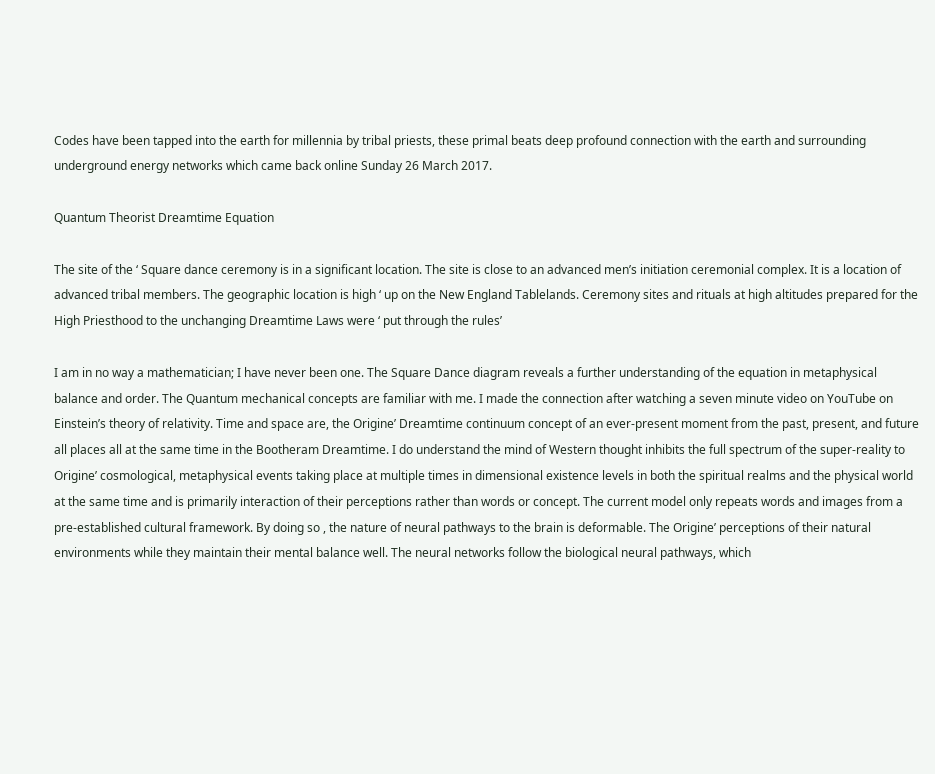Codes have been tapped into the earth for millennia by tribal priests, these primal beats deep profound connection with the earth and surrounding underground energy networks which came back online Sunday 26 March 2017.

Quantum Theorist Dreamtime Equation

The site of the ‘ Square dance ceremony is in a significant location. The site is close to an advanced men’s initiation ceremonial complex. It is a location of advanced tribal members. The geographic location is high ‘ up on the New England Tablelands. Ceremony sites and rituals at high altitudes prepared for the High Priesthood to the unchanging Dreamtime Laws were ‘ put through the rules’

I am in no way a mathematician; I have never been one. The Square Dance diagram reveals a further understanding of the equation in metaphysical balance and order. The Quantum mechanical concepts are familiar with me. I made the connection after watching a seven minute video on YouTube on Einstein’s theory of relativity. Time and space are, the Origine’ Dreamtime continuum concept of an ever-present moment from the past, present, and future all places all at the same time in the Bootheram Dreamtime. I do understand the mind of Western thought inhibits the full spectrum of the super-reality to Origine’ cosmological, metaphysical events taking place at multiple times in dimensional existence levels in both the spiritual realms and the physical world at the same time and is primarily interaction of their perceptions rather than words or concept. The current model only repeats words and images from a pre-established cultural framework. By doing so , the nature of neural pathways to the brain is deformable. The Origine’ perceptions of their natural environments while they maintain their mental balance well. The neural networks follow the biological neural pathways, which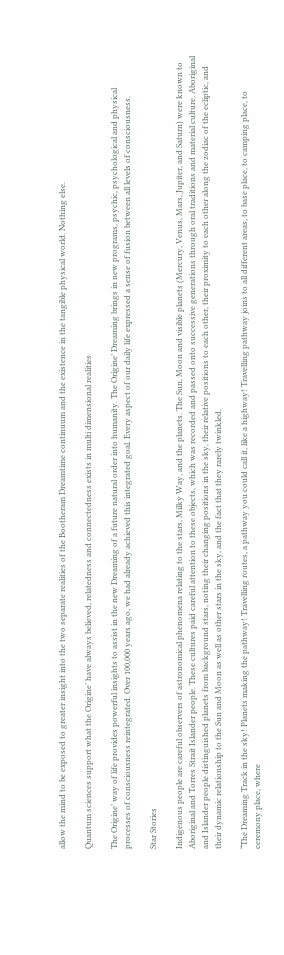allow the mind to be exposed to greater insight into the two separate realities of the Bootheram Dreamtime continuum and the existence in the tangible physical world. Nothing else.

Quantum sciences support what the Origine’ have always believed, relatedness and connectedness exists in multi dimensional realities

The Origine’ way of life provides powerful insights to assist in the new Dreaming of a future natural order into humanity. The Origine’ Dreaming brings in new programs, psychic, psychological and physical processes of consciousness reintegrated. Over 100,000 years ago, we had already achieved this integrated goal. Every aspect of our daily life expressed a sense of fusion between all levels of consciousness.

Star Stories

Indigenous people are careful observers of astronomical phenomena relating to the stars, Milky Way, and the planets. The Sun, Moon and visible planets (Mercury, Venus, Mars, Jupiter, and Saturn) were known to Aboriginal and Torres Strait Islander people. These cultures paid careful attention to these objects, which was recorded and passed onto successive generations through oral traditions and material culture. Aboriginal and Islander people distinguished planets from background stars, noting their changing positions in the sky, their relative positions to each other, their proximity to each other along the zodiac of the ecliptic, and their dynamic relationship to the Sun and Moon as well as other stars in the sky, and the fact that they rarely twinkled.

“The Dreaming Track in the sky! Planets making the pathway! Travelling routes, a pathway you could call it, like a highway! Travelling pathway joins to all different areas, to base place, to camping place, to ceremony place, where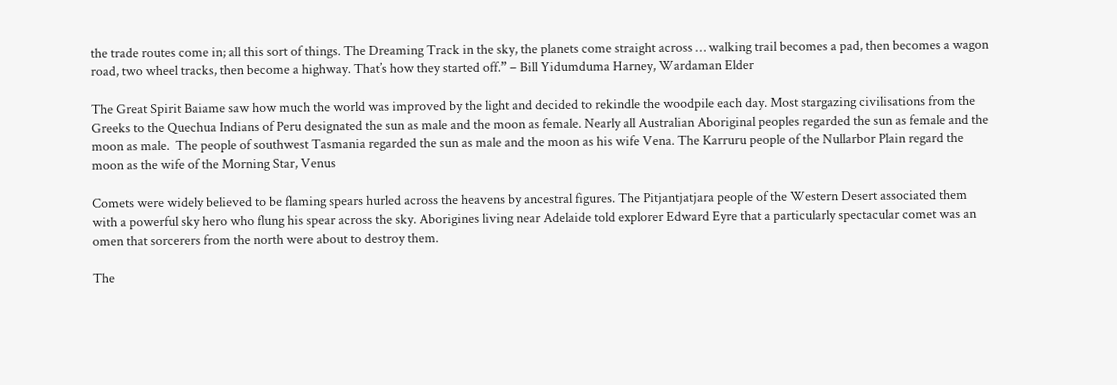the trade routes come in; all this sort of things. The Dreaming Track in the sky, the planets come straight across … walking trail becomes a pad, then becomes a wagon road, two wheel tracks, then become a highway. That’s how they started off.” – Bill Yidumduma Harney, Wardaman Elder

The Great Spirit Baiame saw how much the world was improved by the light and decided to rekindle the woodpile each day. Most stargazing civilisations from the Greeks to the Quechua Indians of Peru designated the sun as male and the moon as female. Nearly all Australian Aboriginal peoples regarded the sun as female and the moon as male.  The people of southwest Tasmania regarded the sun as male and the moon as his wife Vena. The Karruru people of the Nullarbor Plain regard the moon as the wife of the Morning Star, Venus

Comets were widely believed to be flaming spears hurled across the heavens by ancestral figures. The Pitjantjatjara people of the Western Desert associated them with a powerful sky hero who flung his spear across the sky. Aborigines living near Adelaide told explorer Edward Eyre that a particularly spectacular comet was an omen that sorcerers from the north were about to destroy them.

The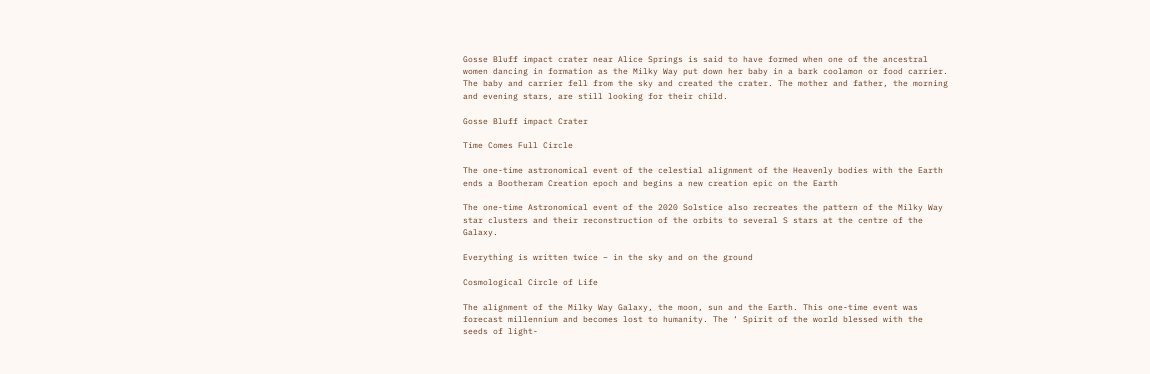Gosse Bluff impact crater near Alice Springs is said to have formed when one of the ancestral women dancing in formation as the Milky Way put down her baby in a bark coolamon or food carrier. The baby and carrier fell from the sky and created the crater. The mother and father, the morning and evening stars, are still looking for their child.

Gosse Bluff impact Crater

Time Comes Full Circle

The one-time astronomical event of the celestial alignment of the Heavenly bodies with the Earth ends a Bootheram Creation epoch and begins a new creation epic on the Earth

The one-time Astronomical event of the 2020 Solstice also recreates the pattern of the Milky Way star clusters and their reconstruction of the orbits to several S stars at the centre of the Galaxy.

Everything is written twice – in the sky and on the ground

Cosmological Circle of Life

The alignment of the Milky Way Galaxy, the moon, sun and the Earth. This one-time event was forecast millennium and becomes lost to humanity. The ‘ Spirit of the world blessed with the seeds of light-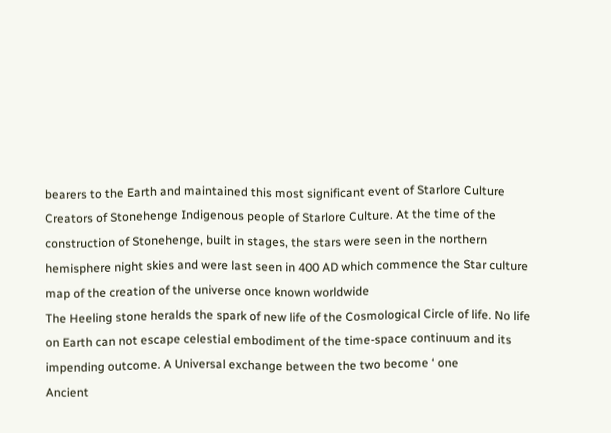bearers to the Earth and maintained this most significant event of Starlore Culture
Creators of Stonehenge Indigenous people of Starlore Culture. At the time of the construction of Stonehenge, built in stages, the stars were seen in the northern hemisphere night skies and were last seen in 400 AD which commence the Star culture map of the creation of the universe once known worldwide
The Heeling stone heralds the spark of new life of the Cosmological Circle of life. No life on Earth can not escape celestial embodiment of the time-space continuum and its impending outcome. A Universal exchange between the two become ‘ one
Ancient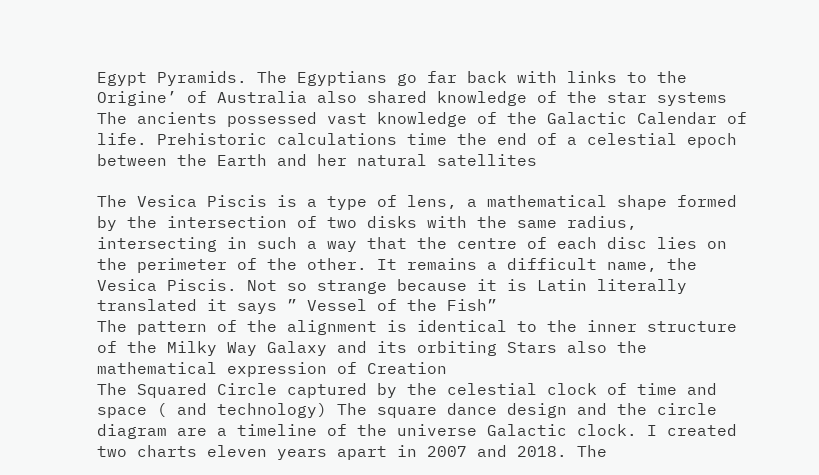Egypt Pyramids. The Egyptians go far back with links to the Origine’ of Australia also shared knowledge of the star systems
The ancients possessed vast knowledge of the Galactic Calendar of life. Prehistoric calculations time the end of a celestial epoch between the Earth and her natural satellites

The Vesica Piscis is a type of lens, a mathematical shape formed by the intersection of two disks with the same radius, intersecting in such a way that the centre of each disc lies on the perimeter of the other. It remains a difficult name, the Vesica Piscis. Not so strange because it is Latin literally translated it says ” Vessel of the Fish”
The pattern of the alignment is identical to the inner structure of the Milky Way Galaxy and its orbiting Stars also the mathematical expression of Creation
The Squared Circle captured by the celestial clock of time and space ( and technology) The square dance design and the circle diagram are a timeline of the universe Galactic clock. I created two charts eleven years apart in 2007 and 2018. The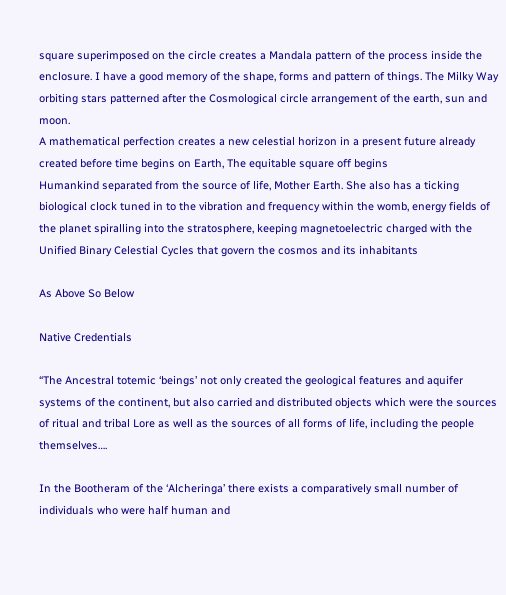square superimposed on the circle creates a Mandala pattern of the process inside the enclosure. I have a good memory of the shape, forms and pattern of things. The Milky Way orbiting stars patterned after the Cosmological circle arrangement of the earth, sun and moon.
A mathematical perfection creates a new celestial horizon in a present future already created before time begins on Earth, The equitable square off begins
Humankind separated from the source of life, Mother Earth. She also has a ticking biological clock tuned in to the vibration and frequency within the womb, energy fields of the planet spiralling into the stratosphere, keeping magnetoelectric charged with the Unified Binary Celestial Cycles that govern the cosmos and its inhabitants

As Above So Below

Native Credentials

“The Ancestral totemic ‘beings’ not only created the geological features and aquifer systems of the continent, but also carried and distributed objects which were the sources of ritual and tribal Lore as well as the sources of all forms of life, including the people themselves….

In the Bootheram of the ‘Alcheringa’ there exists a comparatively small number of individuals who were half human and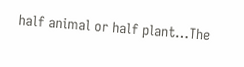half animal or half plant…The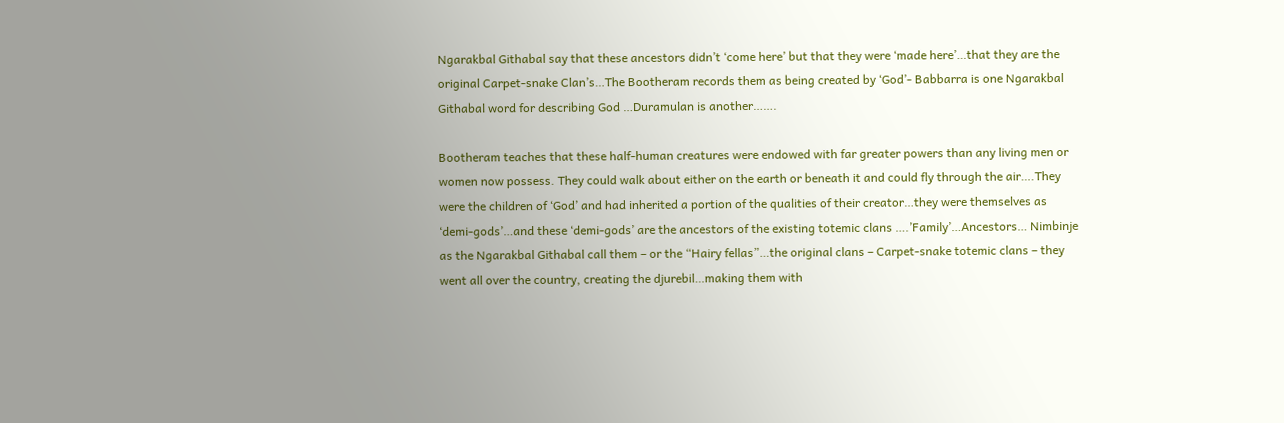Ngarakbal Githabal say that these ancestors didn’t ‘come here’ but that they were ‘made here’…that they are the original Carpet-snake Clan’s…The Bootheram records them as being created by ‘God’- Babbarra is one Ngarakbal Githabal word for describing God …Duramulan is another…….

Bootheram teaches that these half-human creatures were endowed with far greater powers than any living men or women now possess. They could walk about either on the earth or beneath it and could fly through the air….They were the children of ‘God’ and had inherited a portion of the qualities of their creator…they were themselves as ‘demi-gods’…and these ‘demi-gods’ are the ancestors of the existing totemic clans ….’Family’…Ancestors… Nimbinje as the Ngarakbal Githabal call them – or the “Hairy fellas”…the original clans – Carpet-snake totemic clans – they went all over the country, creating the djurebil…making them with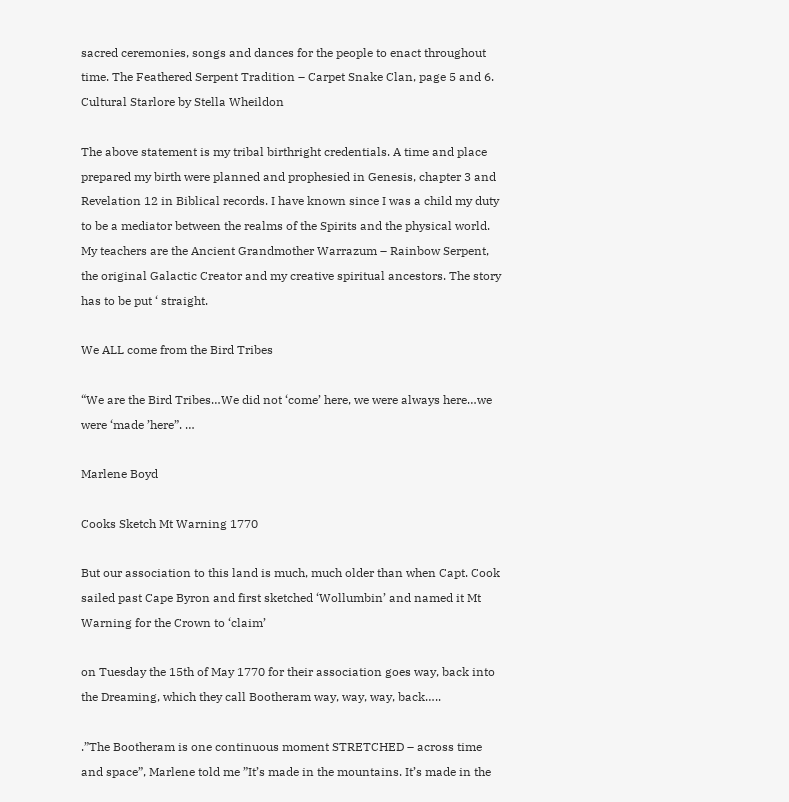sacred ceremonies, songs and dances for the people to enact throughout time. The Feathered Serpent Tradition – Carpet Snake Clan, page 5 and 6. Cultural Starlore by Stella Wheildon

The above statement is my tribal birthright credentials. A time and place prepared my birth were planned and prophesied in Genesis, chapter 3 and Revelation 12 in Biblical records. I have known since I was a child my duty to be a mediator between the realms of the Spirits and the physical world. My teachers are the Ancient Grandmother Warrazum – Rainbow Serpent, the original Galactic Creator and my creative spiritual ancestors. The story has to be put ‘ straight.

We ALL come from the Bird Tribes

“We are the Bird Tribes…We did not ‘come’ here, we were always here…we were ‘made ’here”. …

Marlene Boyd

Cooks Sketch Mt Warning 1770

But our association to this land is much, much older than when Capt. Cook sailed past Cape Byron and first sketched ‘Wollumbin’ and named it Mt Warning for the Crown to ‘claim’

on Tuesday the 15th of May 1770 for their association goes way, back into the Dreaming, which they call Bootheram way, way, way, back…..

.”The Bootheram is one continuous moment STRETCHED – across time and space”, Marlene told me ”It’s made in the mountains. It’s made in the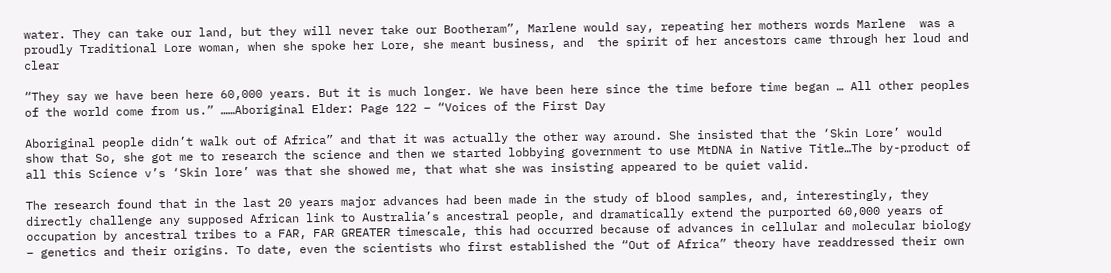water. They can take our land, but they will never take our Bootheram”, Marlene would say, repeating her mothers words Marlene  was a proudly Traditional Lore woman, when she spoke her Lore, she meant business, and  the spirit of her ancestors came through her loud and clear

“They say we have been here 60,000 years. But it is much longer. We have been here since the time before time began … All other peoples of the world come from us.” ……Aboriginal Elder: Page 122 – “Voices of the First Day

Aboriginal people didn’t walk out of Africa” and that it was actually the other way around. She insisted that the ‘Skin Lore’ would show that So, she got me to research the science and then we started lobbying government to use MtDNA in Native Title…The by-product of all this Science v’s ‘Skin lore’ was that she showed me, that what she was insisting appeared to be quiet valid.

The research found that in the last 20 years major advances had been made in the study of blood samples, and, interestingly, they directly challenge any supposed African link to Australia’s ancestral people, and dramatically extend the purported 60,000 years of occupation by ancestral tribes to a FAR, FAR GREATER timescale, this had occurred because of advances in cellular and molecular biology – genetics and their origins. To date, even the scientists who first established the “Out of Africa” theory have readdressed their own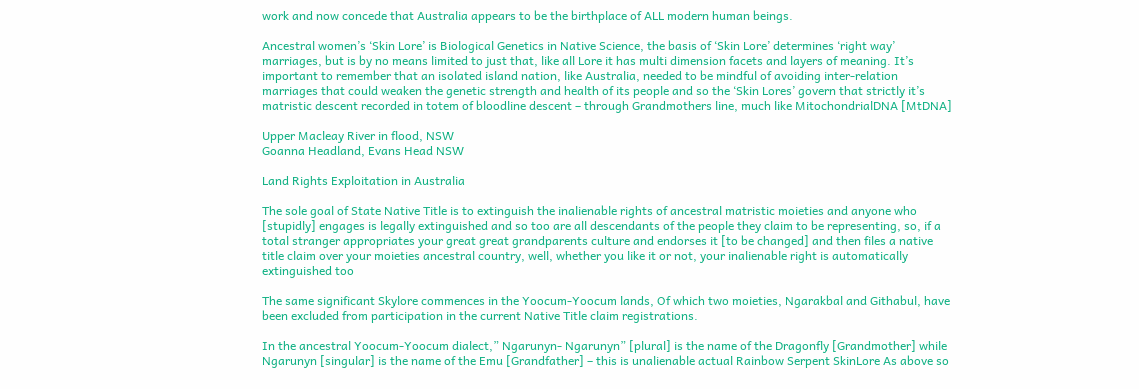work and now concede that Australia appears to be the birthplace of ALL modern human beings.

Ancestral women’s ‘Skin Lore’ is Biological Genetics in Native Science, the basis of ‘Skin Lore’ determines ‘right way’ marriages, but is by no means limited to just that, like all Lore it has multi dimension facets and layers of meaning. It’s important to remember that an isolated island nation, like Australia, needed to be mindful of avoiding inter-relation marriages that could weaken the genetic strength and health of its people and so the ‘Skin Lores’ govern that strictly it’s matristic descent recorded in totem of bloodline descent – through Grandmothers line, much like MitochondrialDNA [MtDNA]

Upper Macleay River in flood, NSW
Goanna Headland, Evans Head NSW

Land Rights Exploitation in Australia

The sole goal of State Native Title is to extinguish the inalienable rights of ancestral matristic moieties and anyone who [stupidly] engages is legally extinguished and so too are all descendants of the people they claim to be representing, so, if a total stranger appropriates your great great grandparents culture and endorses it [to be changed] and then files a native title claim over your moieties ancestral country, well, whether you like it or not, your inalienable right is automatically extinguished too

The same significant Skylore commences in the Yoocum-Yoocum lands, Of which two moieties, Ngarakbal and Githabul, have been excluded from participation in the current Native Title claim registrations.

In the ancestral Yoocum-Yoocum dialect,” Ngarunyn- Ngarunyn” [plural] is the name of the Dragonfly [Grandmother] while Ngarunyn [singular] is the name of the Emu [Grandfather] – this is unalienable actual Rainbow Serpent SkinLore As above so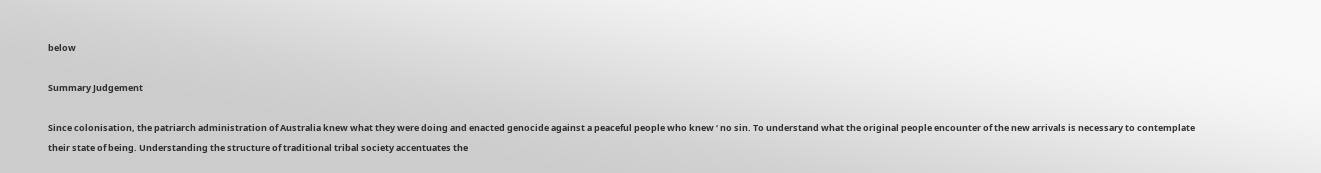below

Summary Judgement

Since colonisation, the patriarch administration of Australia knew what they were doing and enacted genocide against a peaceful people who knew ‘ no sin. To understand what the original people encounter of the new arrivals is necessary to contemplate their state of being. Understanding the structure of traditional tribal society accentuates the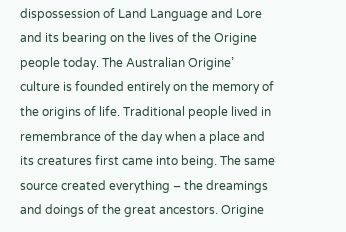dispossession of Land Language and Lore and its bearing on the lives of the Origine people today. The Australian Origine’ culture is founded entirely on the memory of the origins of life. Traditional people lived in remembrance of the day when a place and its creatures first came into being. The same source created everything – the dreamings and doings of the great ancestors. Origine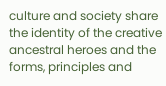culture and society share the identity of the creative ancestral heroes and the forms, principles and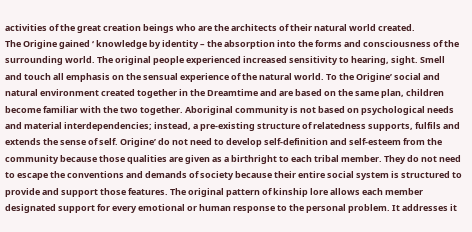activities of the great creation beings who are the architects of their natural world created.
The Origine gained ‘ knowledge by identity – the absorption into the forms and consciousness of the surrounding world. The original people experienced increased sensitivity to hearing, sight. Smell and touch all emphasis on the sensual experience of the natural world. To the Origine’ social and natural environment created together in the Dreamtime and are based on the same plan, children become familiar with the two together. Aboriginal community is not based on psychological needs and material interdependencies; instead, a pre-existing structure of relatedness supports, fulfils and extends the sense of self. Origine’ do not need to develop self-definition and self-esteem from the community because those qualities are given as a birthright to each tribal member. They do not need to escape the conventions and demands of society because their entire social system is structured to provide and support those features. The original pattern of kinship lore allows each member designated support for every emotional or human response to the personal problem. It addresses it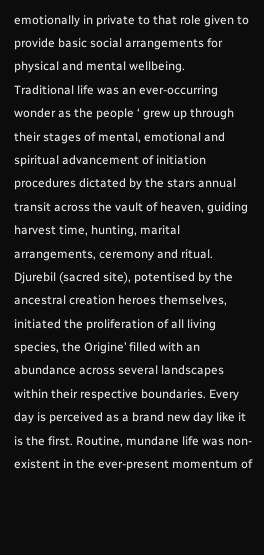emotionally in private to that role given to provide basic social arrangements for physical and mental wellbeing.
Traditional life was an ever-occurring wonder as the people ‘ grew up through their stages of mental, emotional and spiritual advancement of initiation procedures dictated by the stars annual transit across the vault of heaven, guiding harvest time, hunting, marital arrangements, ceremony and ritual. Djurebil (sacred site), potentised by the ancestral creation heroes themselves, initiated the proliferation of all living species, the Origine’ filled with an abundance across several landscapes within their respective boundaries. Every day is perceived as a brand new day like it is the first. Routine, mundane life was non-existent in the ever-present momentum of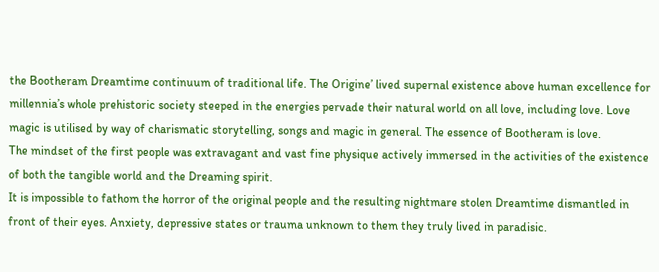the Bootheram Dreamtime continuum of traditional life. The Origine’ lived supernal existence above human excellence for millennia’s whole prehistoric society steeped in the energies pervade their natural world on all love, including love. Love magic is utilised by way of charismatic storytelling, songs and magic in general. The essence of Bootheram is love.
The mindset of the first people was extravagant and vast fine physique actively immersed in the activities of the existence of both the tangible world and the Dreaming spirit.
It is impossible to fathom the horror of the original people and the resulting nightmare stolen Dreamtime dismantled in front of their eyes. Anxiety, depressive states or trauma unknown to them they truly lived in paradisic.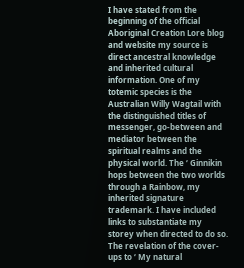I have stated from the beginning of the official Aboriginal Creation Lore blog and website my source is direct ancestral knowledge and inherited cultural information. One of my totemic species is the Australian Willy Wagtail with the distinguished titles of messenger, go-between and mediator between the spiritual realms and the physical world. The ‘ Ginnikin hops between the two worlds through a Rainbow, my inherited signature trademark. I have included links to substantiate my storey when directed to do so. The revelation of the cover-ups to ‘ My natural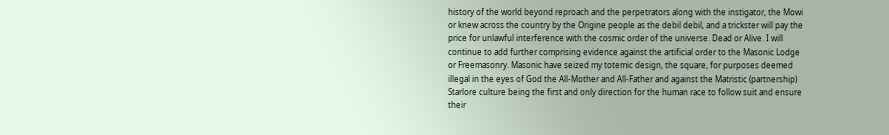history of the world beyond reproach and the perpetrators along with the instigator, the Mowi or knew across the country by the Origine people as the debil debil, and a trickster will pay the price for unlawful interference with the cosmic order of the universe. Dead or Alive. I will continue to add further comprising evidence against the artificial order to the Masonic Lodge or Freemasonry. Masonic have seized my totemic design, the square, for purposes deemed illegal in the eyes of God the All-Mother and All-Father and against the Matristic (partnership) Starlore culture being the first and only direction for the human race to follow suit and ensure their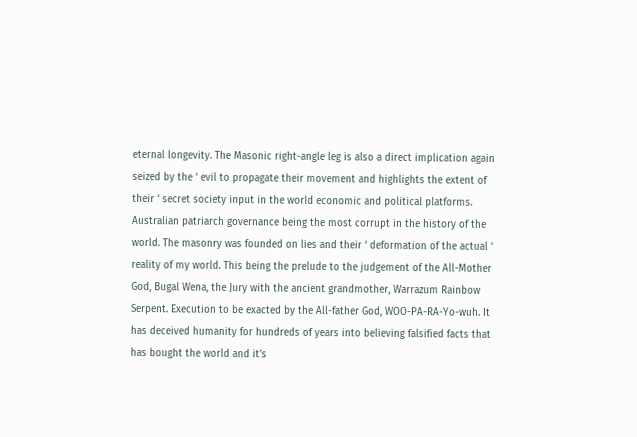eternal longevity. The Masonic right-angle leg is also a direct implication again seized by the ‘ evil to propagate their movement and highlights the extent of their ‘ secret society input in the world economic and political platforms. Australian patriarch governance being the most corrupt in the history of the world. The masonry was founded on lies and their ‘ deformation of the actual ‘ reality of my world. This being the prelude to the judgement of the All-Mother God, Bugal Wena, the Jury with the ancient grandmother, Warrazum Rainbow Serpent. Execution to be exacted by the All-father God, WOO-PA-RA-Yo-wuh. It has deceived humanity for hundreds of years into believing falsified facts that has bought the world and it’s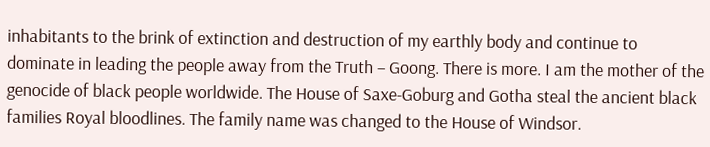inhabitants to the brink of extinction and destruction of my earthly body and continue to dominate in leading the people away from the Truth – Goong. There is more. I am the mother of the genocide of black people worldwide. The House of Saxe-Goburg and Gotha steal the ancient black families Royal bloodlines. The family name was changed to the House of Windsor.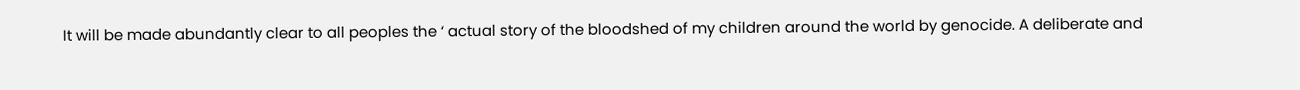It will be made abundantly clear to all peoples the ‘ actual story of the bloodshed of my children around the world by genocide. A deliberate and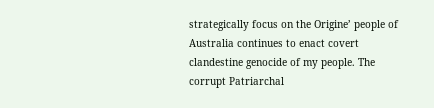strategically focus on the Origine’ people of Australia continues to enact covert clandestine genocide of my people. The corrupt Patriarchal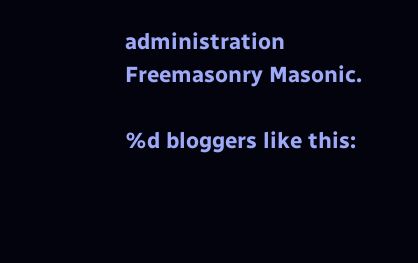administration Freemasonry Masonic.

%d bloggers like this: